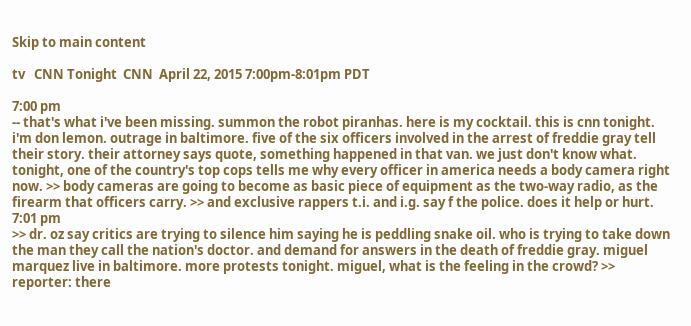Skip to main content

tv   CNN Tonight  CNN  April 22, 2015 7:00pm-8:01pm PDT

7:00 pm
-- that's what i've been missing. summon the robot piranhas. here is my cocktail. this is cnn tonight. i'm don lemon. outrage in baltimore. five of the six officers involved in the arrest of freddie gray tell their story. their attorney says quote, something happened in that van. we just don't know what. tonight, one of the country's top cops tells me why every officer in america needs a body camera right now. >> body cameras are going to become as basic piece of equipment as the two-way radio, as the firearm that officers carry. >> and exclusive rappers t.i. and i.g. say f the police. does it help or hurt.
7:01 pm
>> dr. oz say critics are trying to silence him saying he is peddling snake oil. who is trying to take down the man they call the nation's doctor. and demand for answers in the death of freddie gray. miguel marquez live in baltimore. more protests tonight. miguel, what is the feeling in the crowd? >> reporter: there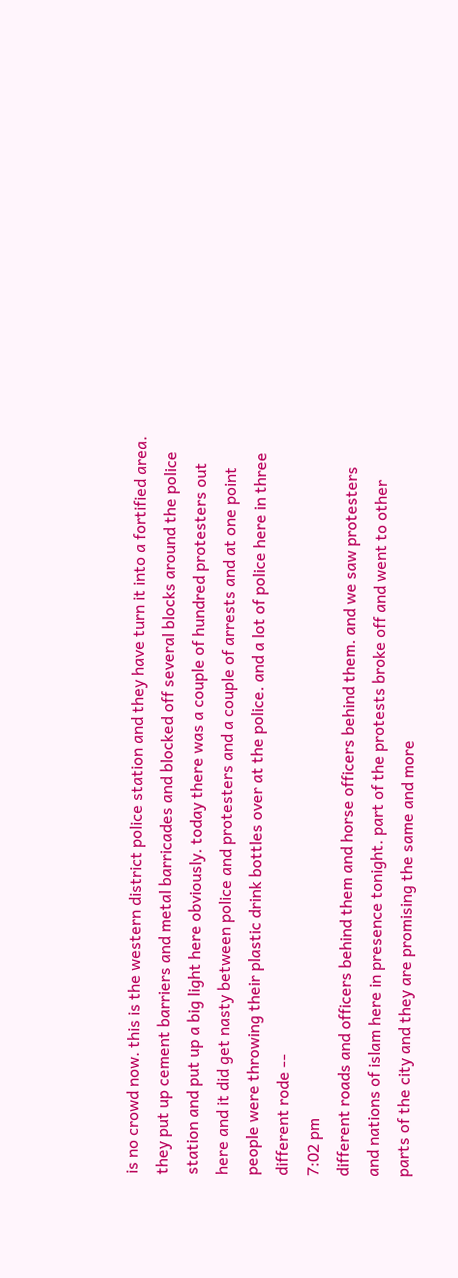is no crowd now. this is the western district police station and they have turn it into a fortified area. they put up cement barriers and metal barricades and blocked off several blocks around the police station and put up a big light here obviously. today there was a couple of hundred protesters out here and it did get nasty between police and protesters and a couple of arrests and at one point people were throwing their plastic drink bottles over at the police. and a lot of police here in three different rode --
7:02 pm
different roads and officers behind them and horse officers behind them. and we saw protesters and nations of islam here in presence tonight. part of the protests broke off and went to other parts of the city and they are promising the same and more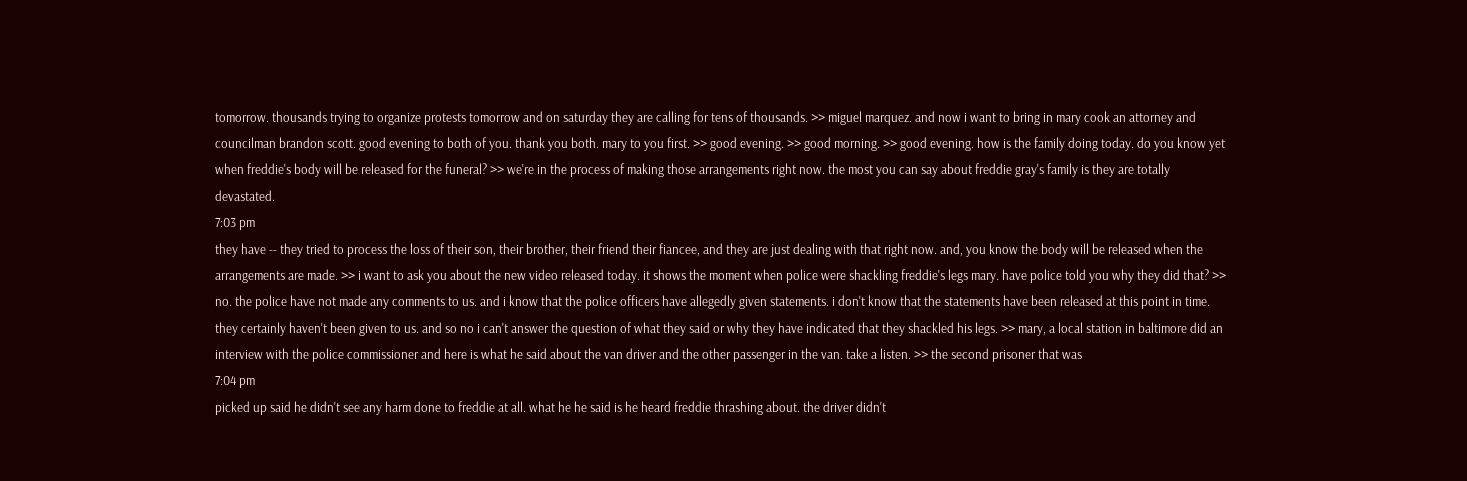tomorrow. thousands trying to organize protests tomorrow and on saturday they are calling for tens of thousands. >> miguel marquez. and now i want to bring in mary cook an attorney and councilman brandon scott. good evening to both of you. thank you both. mary to you first. >> good evening. >> good morning. >> good evening. how is the family doing today. do you know yet when freddie's body will be released for the funeral? >> we're in the process of making those arrangements right now. the most you can say about freddie gray's family is they are totally devastated.
7:03 pm
they have -- they tried to process the loss of their son, their brother, their friend their fiancee, and they are just dealing with that right now. and, you know the body will be released when the arrangements are made. >> i want to ask you about the new video released today. it shows the moment when police were shackling freddie's legs mary. have police told you why they did that? >> no. the police have not made any comments to us. and i know that the police officers have allegedly given statements. i don't know that the statements have been released at this point in time. they certainly haven't been given to us. and so no i can't answer the question of what they said or why they have indicated that they shackled his legs. >> mary, a local station in baltimore did an interview with the police commissioner and here is what he said about the van driver and the other passenger in the van. take a listen. >> the second prisoner that was
7:04 pm
picked up said he didn't see any harm done to freddie at all. what he he said is he heard freddie thrashing about. the driver didn't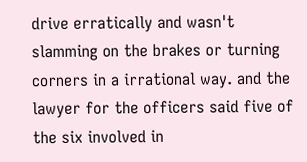drive erratically and wasn't slamming on the brakes or turning corners in a irrational way. and the lawyer for the officers said five of the six involved in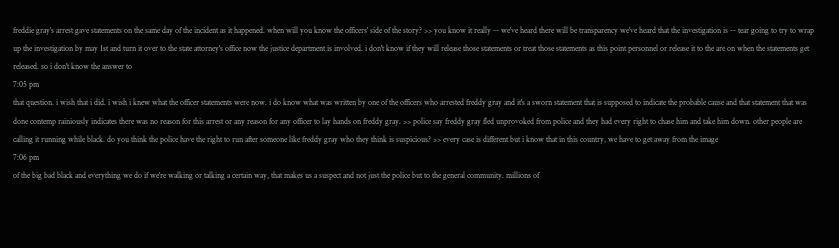freddie gray's arrest gave statements on the same day of the incident as it happened. when will you know the officers' side of the story? >> you know it really -- we've heard there will be transparency we've heard that the investigation is -- tear going to try to wrap up the investigation by may 1st and turn it over to the state attorney's office now the justice department is involved. i don't know if they will release those statements or treat those statements as this point personnel or release it to the are on when the statements get released. so i don't know the answer to
7:05 pm
that question. i wish that i did. i wish i knew what the officer statements were now. i do know what was written by one of the officers who arrested freddy gray and it's a sworn statement that is supposed to indicate the probable cause and that statement that was done contemp rainiously indicates there was no reason for this arrest or any reason for any officer to lay hands on freddy gray. >> police say freddy gray fled unprovoked from police and they had every right to chase him and take him down. other people are calling it running while black. do you think the police have the right to run after someone like freddy gray who they think is suspicious? >> every case is different but i know that in this country, we have to get away from the image
7:06 pm
of the big bad black and everything we do if we're walking or talking a certain way, that makes us a suspect and not just the police but to the general community. millions of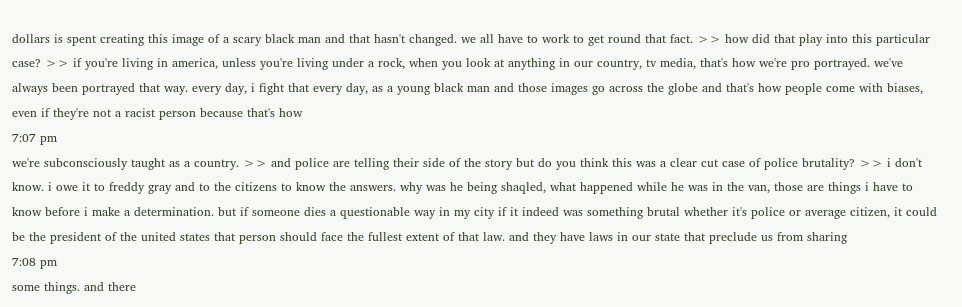dollars is spent creating this image of a scary black man and that hasn't changed. we all have to work to get round that fact. >> how did that play into this particular case? >> if you're living in america, unless you're living under a rock, when you look at anything in our country, tv media, that's how we're pro portrayed. we've always been portrayed that way. every day, i fight that every day, as a young black man and those images go across the globe and that's how people come with biases, even if they're not a racist person because that's how
7:07 pm
we're subconsciously taught as a country. >> and police are telling their side of the story but do you think this was a clear cut case of police brutality? >> i don't know. i owe it to freddy gray and to the citizens to know the answers. why was he being shaqled, what happened while he was in the van, those are things i have to know before i make a determination. but if someone dies a questionable way in my city if it indeed was something brutal whether it's police or average citizen, it could be the president of the united states that person should face the fullest extent of that law. and they have laws in our state that preclude us from sharing
7:08 pm
some things. and there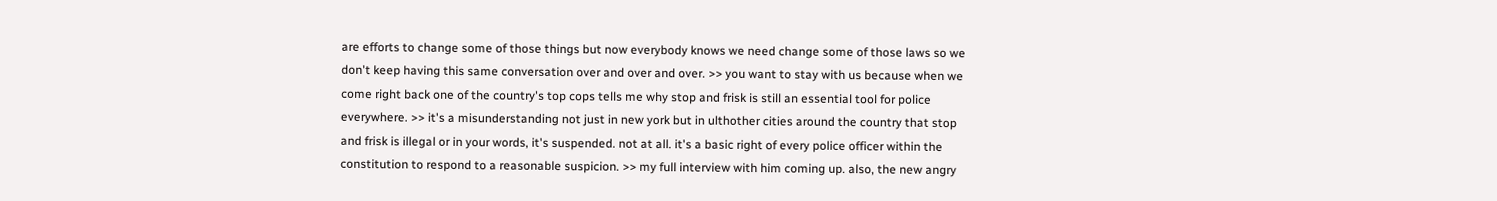are efforts to change some of those things but now everybody knows we need change some of those laws so we don't keep having this same conversation over and over and over. >> you want to stay with us because when we come right back one of the country's top cops tells me why stop and frisk is still an essential tool for police everywhere. >> it's a misunderstanding not just in new york but in ulthother cities around the country that stop and frisk is illegal or in your words, it's suspended. not at all. it's a basic right of every police officer within the constitution to respond to a reasonable suspicion. >> my full interview with him coming up. also, the new angry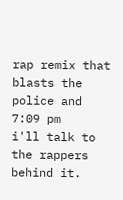rap remix that blasts the police and
7:09 pm
i'll talk to the rappers behind it.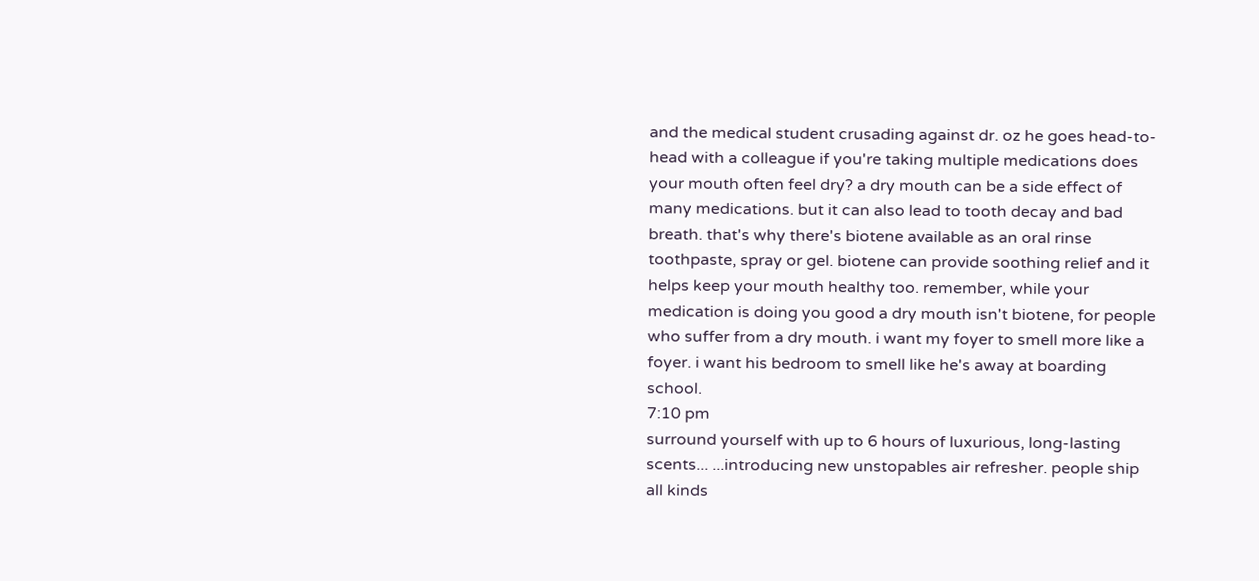and the medical student crusading against dr. oz he goes head-to-head with a colleague if you're taking multiple medications does your mouth often feel dry? a dry mouth can be a side effect of many medications. but it can also lead to tooth decay and bad breath. that's why there's biotene available as an oral rinse toothpaste, spray or gel. biotene can provide soothing relief and it helps keep your mouth healthy too. remember, while your medication is doing you good a dry mouth isn't biotene, for people who suffer from a dry mouth. i want my foyer to smell more like a foyer. i want his bedroom to smell like he's away at boarding school.
7:10 pm
surround yourself with up to 6 hours of luxurious, long-lasting scents... ...introducing new unstopables air refresher. people ship all kinds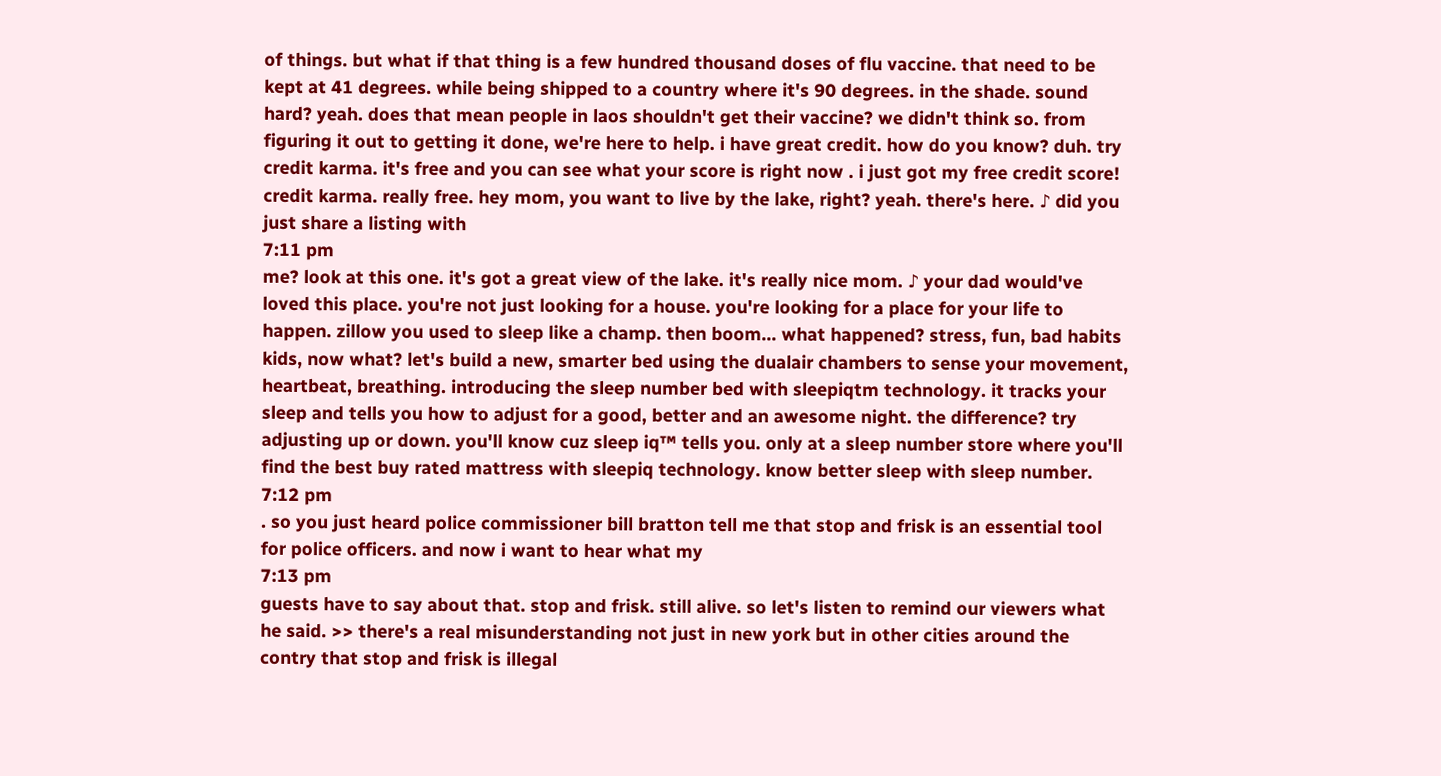of things. but what if that thing is a few hundred thousand doses of flu vaccine. that need to be kept at 41 degrees. while being shipped to a country where it's 90 degrees. in the shade. sound hard? yeah. does that mean people in laos shouldn't get their vaccine? we didn't think so. from figuring it out to getting it done, we're here to help. i have great credit. how do you know? duh. try credit karma. it's free and you can see what your score is right now . i just got my free credit score! credit karma. really free. hey mom, you want to live by the lake, right? yeah. there's here. ♪ did you just share a listing with
7:11 pm
me? look at this one. it's got a great view of the lake. it's really nice mom. ♪ your dad would've loved this place. you're not just looking for a house. you're looking for a place for your life to happen. zillow you used to sleep like a champ. then boom... what happened? stress, fun, bad habits kids, now what? let's build a new, smarter bed using the dualair chambers to sense your movement, heartbeat, breathing. introducing the sleep number bed with sleepiqtm technology. it tracks your sleep and tells you how to adjust for a good, better and an awesome night. the difference? try adjusting up or down. you'll know cuz sleep iq™ tells you. only at a sleep number store where you'll find the best buy rated mattress with sleepiq technology. know better sleep with sleep number.
7:12 pm
. so you just heard police commissioner bill bratton tell me that stop and frisk is an essential tool for police officers. and now i want to hear what my
7:13 pm
guests have to say about that. stop and frisk. still alive. so let's listen to remind our viewers what he said. >> there's a real misunderstanding not just in new york but in other cities around the contry that stop and frisk is illegal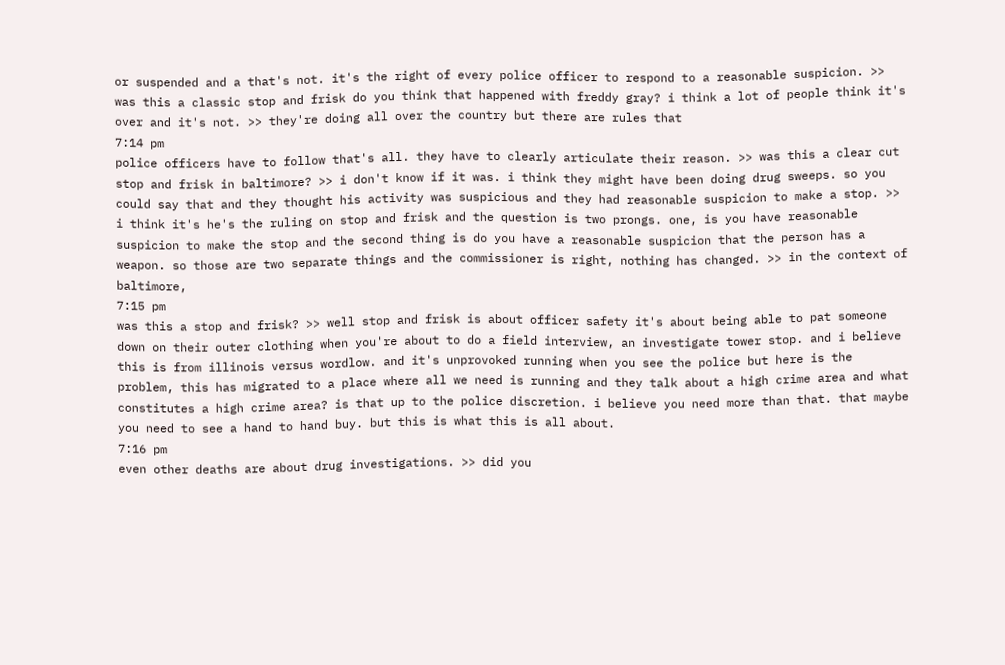or suspended and a that's not. it's the right of every police officer to respond to a reasonable suspicion. >> was this a classic stop and frisk do you think that happened with freddy gray? i think a lot of people think it's over and it's not. >> they're doing all over the country but there are rules that
7:14 pm
police officers have to follow that's all. they have to clearly articulate their reason. >> was this a clear cut stop and frisk in baltimore? >> i don't know if it was. i think they might have been doing drug sweeps. so you could say that and they thought his activity was suspicious and they had reasonable suspicion to make a stop. >> i think it's he's the ruling on stop and frisk and the question is two prongs. one, is you have reasonable suspicion to make the stop and the second thing is do you have a reasonable suspicion that the person has a weapon. so those are two separate things and the commissioner is right, nothing has changed. >> in the context of baltimore,
7:15 pm
was this a stop and frisk? >> well stop and frisk is about officer safety it's about being able to pat someone down on their outer clothing when you're about to do a field interview, an investigate tower stop. and i believe this is from illinois versus wordlow. and it's unprovoked running when you see the police but here is the problem, this has migrated to a place where all we need is running and they talk about a high crime area and what constitutes a high crime area? is that up to the police discretion. i believe you need more than that. that maybe you need to see a hand to hand buy. but this is what this is all about.
7:16 pm
even other deaths are about drug investigations. >> did you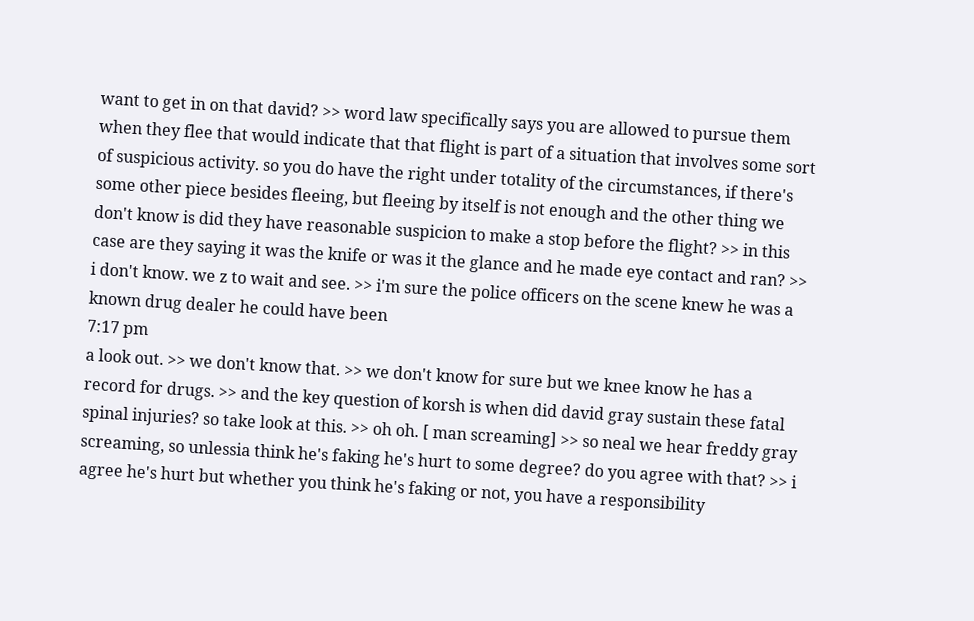want to get in on that david? >> word law specifically says you are allowed to pursue them when they flee that would indicate that that flight is part of a situation that involves some sort of suspicious activity. so you do have the right under totality of the circumstances, if there's some other piece besides fleeing, but fleeing by itself is not enough and the other thing we don't know is did they have reasonable suspicion to make a stop before the flight? >> in this case are they saying it was the knife or was it the glance and he made eye contact and ran? >> i don't know. we z to wait and see. >> i'm sure the police officers on the scene knew he was a known drug dealer he could have been
7:17 pm
a look out. >> we don't know that. >> we don't know for sure but we knee know he has a record for drugs. >> and the key question of korsh is when did david gray sustain these fatal spinal injuries? so take look at this. >> oh oh. [ man screaming] >> so neal we hear freddy gray screaming, so unlessia think he's faking he's hurt to some degree? do you agree with that? >> i agree he's hurt but whether you think he's faking or not, you have a responsibility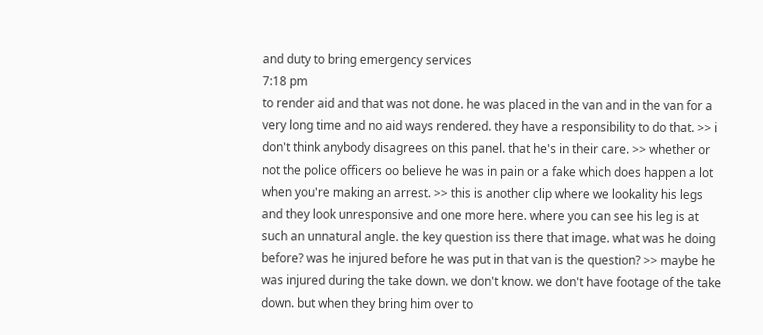and duty to bring emergency services
7:18 pm
to render aid and that was not done. he was placed in the van and in the van for a very long time and no aid ways rendered. they have a responsibility to do that. >> i don't think anybody disagrees on this panel. that he's in their care. >> whether or not the police officers oo believe he was in pain or a fake which does happen a lot when you're making an arrest. >> this is another clip where we lookality his legs and they look unresponsive and one more here. where you can see his leg is at such an unnatural angle. the key question iss there that image. what was he doing before? was he injured before he was put in that van is the question? >> maybe he was injured during the take down. we don't know. we don't have footage of the take down. but when they bring him over to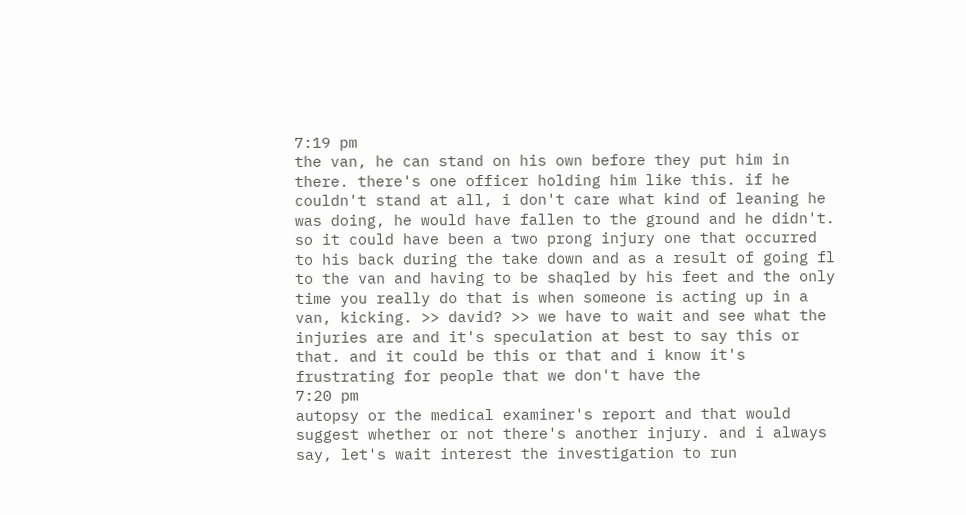7:19 pm
the van, he can stand on his own before they put him in there. there's one officer holding him like this. if he couldn't stand at all, i don't care what kind of leaning he was doing, he would have fallen to the ground and he didn't. so it could have been a two prong injury one that occurred to his back during the take down and as a result of going fl to the van and having to be shaqled by his feet and the only time you really do that is when someone is acting up in a van, kicking. >> david? >> we have to wait and see what the injuries are and it's speculation at best to say this or that. and it could be this or that and i know it's frustrating for people that we don't have the
7:20 pm
autopsy or the medical examiner's report and that would suggest whether or not there's another injury. and i always say, let's wait interest the investigation to run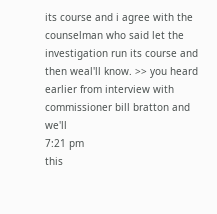its course and i agree with the counselman who said let the investigation run its course and then weal'll know. >> you heard earlier from interview with commissioner bill bratton and we'll
7:21 pm
this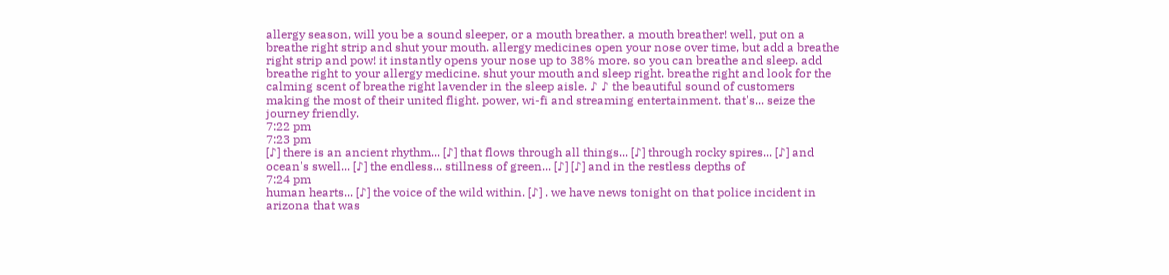allergy season, will you be a sound sleeper, or a mouth breather. a mouth breather! well, put on a breathe right strip and shut your mouth. allergy medicines open your nose over time, but add a breathe right strip and pow! it instantly opens your nose up to 38% more. so you can breathe and sleep. add breathe right to your allergy medicine. shut your mouth and sleep right. breathe right and look for the calming scent of breathe right lavender in the sleep aisle. ♪ ♪ the beautiful sound of customers making the most of their united flight. power, wi-fi and streaming entertainment. that's... seize the journey friendly.
7:22 pm
7:23 pm
[♪] there is an ancient rhythm... [♪] that flows through all things... [♪] through rocky spires... [♪] and ocean's swell... [♪] the endless... stillness of green... [♪] [♪] and in the restless depths of
7:24 pm
human hearts... [♪] the voice of the wild within. [♪] . we have news tonight on that police incident in arizona that was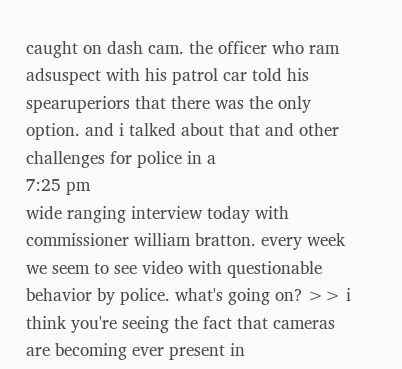caught on dash cam. the officer who ram adsuspect with his patrol car told his spearuperiors that there was the only option. and i talked about that and other challenges for police in a
7:25 pm
wide ranging interview today with commissioner william bratton. every week we seem to see video with questionable behavior by police. what's going on? >> i think you're seeing the fact that cameras are becoming ever present in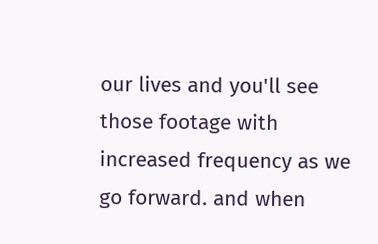our lives and you'll see those footage with increased frequency as we go forward. and when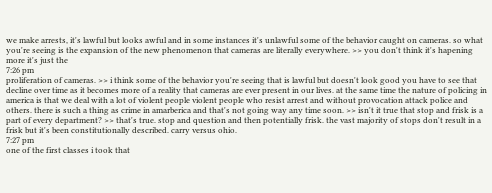we make arrests, it's lawful but looks awful and in some instances it's unlawful some of the behavior caught on cameras. so what you're seeing is the expansion of the new phenomenon that cameras are literally everywhere. >> you don't think it's hapening more it's just the
7:26 pm
proliferation of cameras. >> i think some of the behavior you're seeing that is lawful but doesn't look good you have to see that decline over time as it becomes more of a reality that cameras are ever present in our lives. at the same time the nature of policing in america is that we deal with a lot of violent people violent people who resist arrest and without provocation attack police and others. there is such a thing as crime in amarberica and that's not going way any time soon. >> isn't it true that stop and frisk is a part of every department? >> that's true. stop and question and then potentially frisk. the vast majority of stops don't result in a frisk but it's been constitutionally described. carry versus ohio.
7:27 pm
one of the first classes i took that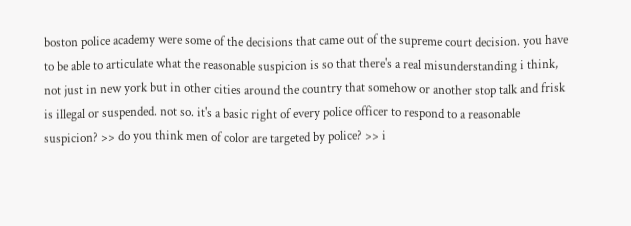boston police academy were some of the decisions that came out of the supreme court decision. you have to be able to articulate what the reasonable suspicion is so that there's a real misunderstanding i think, not just in new york but in other cities around the country that somehow or another stop talk and frisk is illegal or suspended. not so. it's a basic right of every police officer to respond to a reasonable suspicion? >> do you think men of color are targeted by police? >> i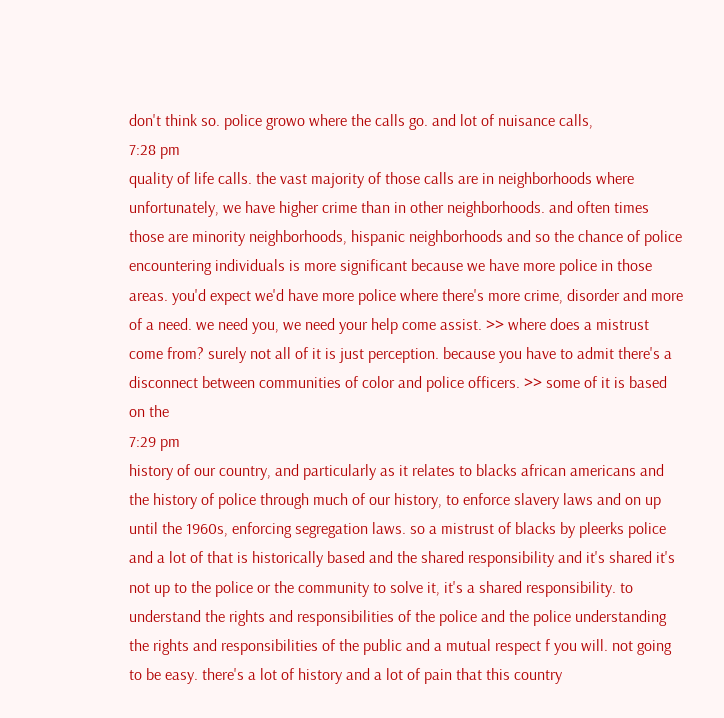don't think so. police growo where the calls go. and lot of nuisance calls,
7:28 pm
quality of life calls. the vast majority of those calls are in neighborhoods where unfortunately, we have higher crime than in other neighborhoods. and often times those are minority neighborhoods, hispanic neighborhoods and so the chance of police encountering individuals is more significant because we have more police in those areas. you'd expect we'd have more police where there's more crime, disorder and more of a need. we need you, we need your help come assist. >> where does a mistrust come from? surely not all of it is just perception. because you have to admit there's a disconnect between communities of color and police officers. >> some of it is based on the
7:29 pm
history of our country, and particularly as it relates to blacks african americans and the history of police through much of our history, to enforce slavery laws and on up until the 1960s, enforcing segregation laws. so a mistrust of blacks by pleerks police and a lot of that is historically based and the shared responsibility and it's shared it's not up to the police or the community to solve it, it's a shared responsibility. to understand the rights and responsibilities of the police and the police understanding the rights and responsibilities of the public and a mutual respect f you will. not going to be easy. there's a lot of history and a lot of pain that this country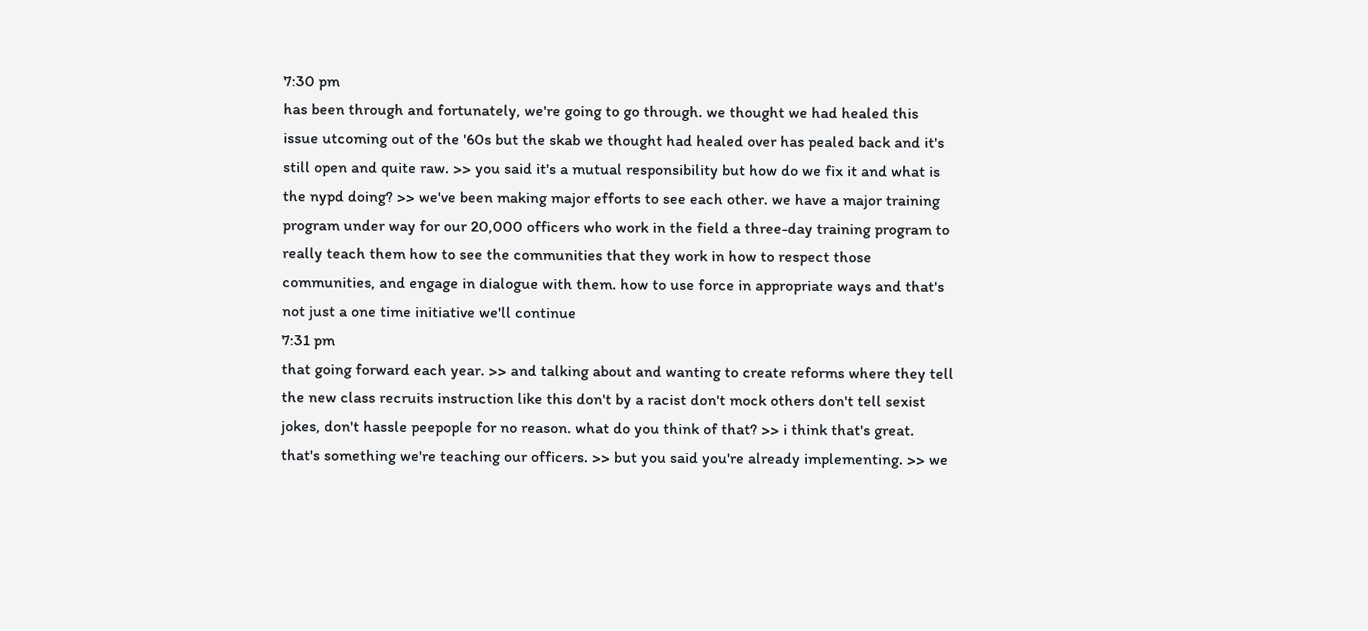7:30 pm
has been through and fortunately, we're going to go through. we thought we had healed this issue utcoming out of the '60s but the skab we thought had healed over has pealed back and it's still open and quite raw. >> you said it's a mutual responsibility but how do we fix it and what is the nypd doing? >> we've been making major efforts to see each other. we have a major training program under way for our 20,000 officers who work in the field a three-day training program to really teach them how to see the communities that they work in how to respect those communities, and engage in dialogue with them. how to use force in appropriate ways and that's not just a one time initiative we'll continue
7:31 pm
that going forward each year. >> and talking about and wanting to create reforms where they tell the new class recruits instruction like this don't by a racist don't mock others don't tell sexist jokes, don't hassle peepople for no reason. what do you think of that? >> i think that's great. that's something we're teaching our officers. >> but you said you're already implementing. >> we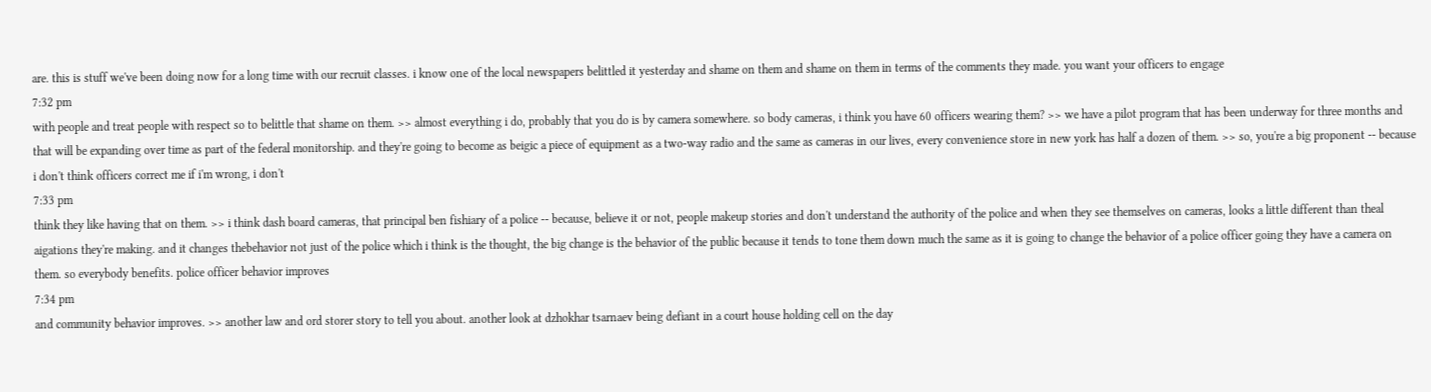are. this is stuff we've been doing now for a long time with our recruit classes. i know one of the local newspapers belittled it yesterday and shame on them and shame on them in terms of the comments they made. you want your officers to engage
7:32 pm
with people and treat people with respect so to belittle that shame on them. >> almost everything i do, probably that you do is by camera somewhere. so body cameras, i think you have 60 officers wearing them? >> we have a pilot program that has been underway for three months and that will be expanding over time as part of the federal monitorship. and they're going to become as beigic a piece of equipment as a two-way radio and the same as cameras in our lives, every convenience store in new york has half a dozen of them. >> so, you're a big proponent -- because i don't think officers correct me if i'm wrong, i don't
7:33 pm
think they like having that on them. >> i think dash board cameras, that principal ben fishiary of a police -- because, believe it or not, people makeup stories and don't understand the authority of the police and when they see themselves on cameras, looks a little different than theal aigations they're making. and it changes thebehavior not just of the police which i think is the thought, the big change is the behavior of the public because it tends to tone them down much the same as it is going to change the behavior of a police officer going they have a camera on them. so everybody benefits. police officer behavior improves
7:34 pm
and community behavior improves. >> another law and ord storer story to tell you about. another look at dzhokhar tsarnaev being defiant in a court house holding cell on the day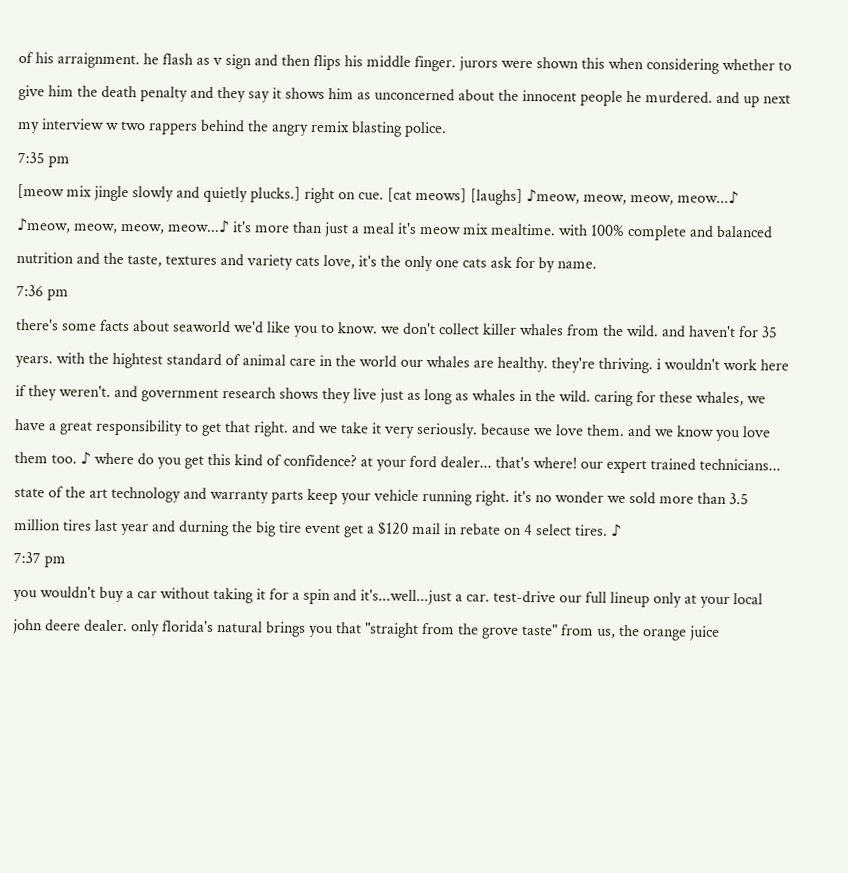of his arraignment. he flash as v sign and then flips his middle finger. jurors were shown this when considering whether to give him the death penalty and they say it shows him as unconcerned about the innocent people he murdered. and up next my interview w two rappers behind the angry remix blasting police.
7:35 pm
[meow mix jingle slowly and quietly plucks.] right on cue. [cat meows] [laughs] ♪meow, meow, meow, meow...♪ ♪meow, meow, meow, meow...♪ it's more than just a meal it's meow mix mealtime. with 100% complete and balanced nutrition and the taste, textures and variety cats love, it's the only one cats ask for by name.
7:36 pm
there's some facts about seaworld we'd like you to know. we don't collect killer whales from the wild. and haven't for 35 years. with the hightest standard of animal care in the world our whales are healthy. they're thriving. i wouldn't work here if they weren't. and government research shows they live just as long as whales in the wild. caring for these whales, we have a great responsibility to get that right. and we take it very seriously. because we love them. and we know you love them too. ♪ where do you get this kind of confidence? at your ford dealer... that's where! our expert trained technicians... state of the art technology and warranty parts keep your vehicle running right. it's no wonder we sold more than 3.5 million tires last year and durning the big tire event get a $120 mail in rebate on 4 select tires. ♪
7:37 pm
you wouldn't buy a car without taking it for a spin and it's...well...just a car. test-drive our full lineup only at your local john deere dealer. only florida's natural brings you that "straight from the grove taste" from us, the orange juice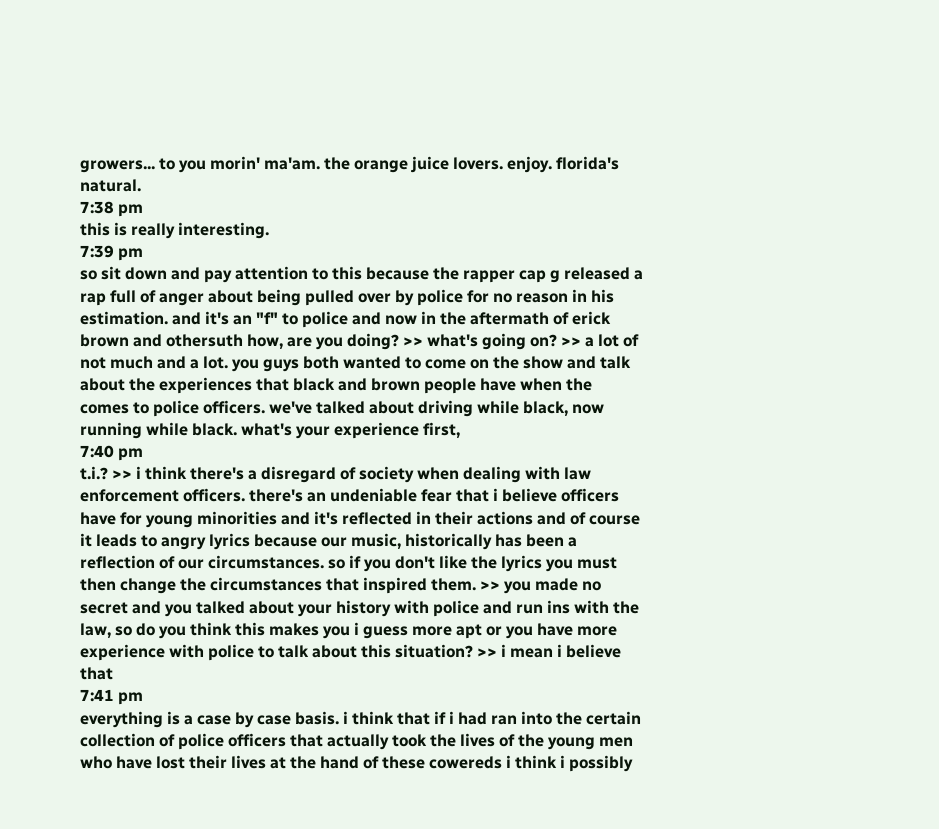growers... to you morin' ma'am. the orange juice lovers. enjoy. florida's natural.
7:38 pm
this is really interesting.
7:39 pm
so sit down and pay attention to this because the rapper cap g released a rap full of anger about being pulled over by police for no reason in his estimation. and it's an "f" to police and now in the aftermath of erick brown and othersuth how, are you doing? >> what's going on? >> a lot of not much and a lot. you guys both wanted to come on the show and talk about the experiences that black and brown people have when the comes to police officers. we've talked about driving while black, now running while black. what's your experience first,
7:40 pm
t.i.? >> i think there's a disregard of society when dealing with law enforcement officers. there's an undeniable fear that i believe officers have for young minorities and it's reflected in their actions and of course it leads to angry lyrics because our music, historically has been a reflection of our circumstances. so if you don't like the lyrics you must then change the circumstances that inspired them. >> you made no secret and you talked about your history with police and run ins with the law, so do you think this makes you i guess more apt or you have more experience with police to talk about this situation? >> i mean i believe that
7:41 pm
everything is a case by case basis. i think that if i had ran into the certain collection of police officers that actually took the lives of the young men who have lost their lives at the hand of these cowereds i think i possibly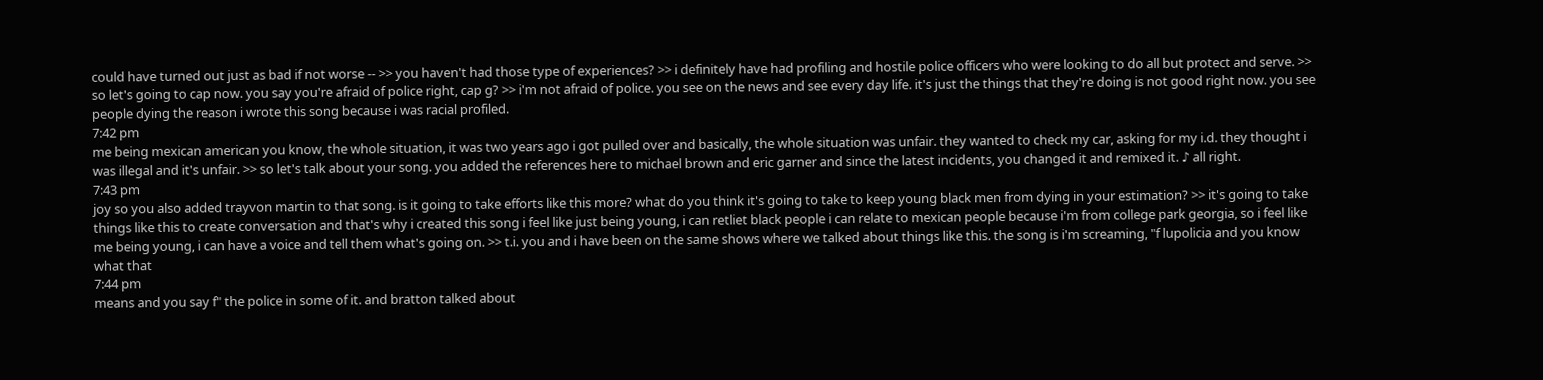could have turned out just as bad if not worse -- >> you haven't had those type of experiences? >> i definitely have had profiling and hostile police officers who were looking to do all but protect and serve. >> so let's going to cap now. you say you're afraid of police right, cap g? >> i'm not afraid of police. you see on the news and see every day life. it's just the things that they're doing is not good right now. you see people dying the reason i wrote this song because i was racial profiled.
7:42 pm
me being mexican american you know, the whole situation, it was two years ago i got pulled over and basically, the whole situation was unfair. they wanted to check my car, asking for my i.d. they thought i was illegal and it's unfair. >> so let's talk about your song. you added the references here to michael brown and eric garner and since the latest incidents, you changed it and remixed it. ♪ all right.
7:43 pm
joy so you also added trayvon martin to that song. is it going to take efforts like this more? what do you think it's going to take to keep young black men from dying in your estimation? >> it's going to take things like this to create conversation and that's why i created this song i feel like just being young, i can retliet black people i can relate to mexican people because i'm from college park georgia, so i feel like me being young, i can have a voice and tell them what's going on. >> t.i. you and i have been on the same shows where we talked about things like this. the song is i'm screaming, "f lupolicia and you know what that
7:44 pm
means and you say f" the police in some of it. and bratton talked about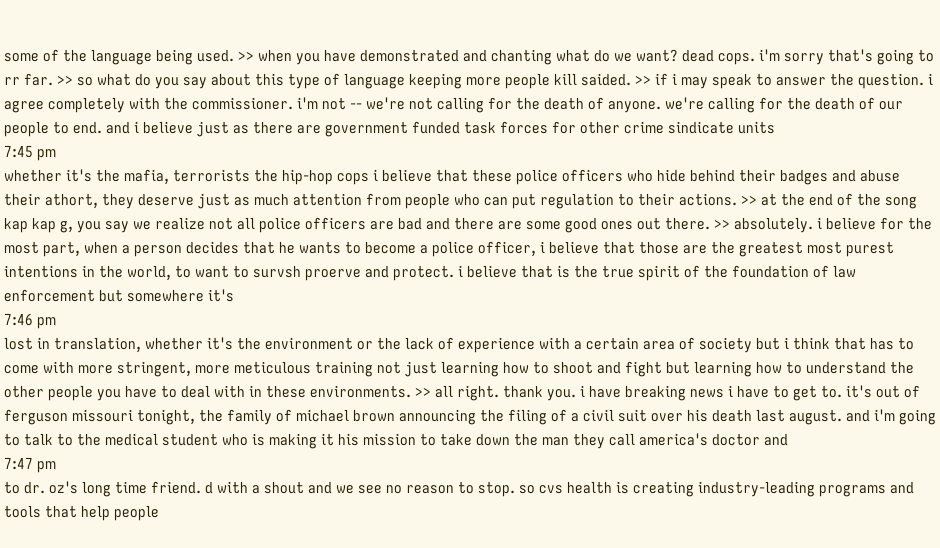some of the language being used. >> when you have demonstrated and chanting what do we want? dead cops. i'm sorry that's going to rr far. >> so what do you say about this type of language keeping more people kill saided. >> if i may speak to answer the question. i agree completely with the commissioner. i'm not -- we're not calling for the death of anyone. we're calling for the death of our people to end. and i believe just as there are government funded task forces for other crime sindicate units
7:45 pm
whether it's the mafia, terrorists the hip-hop cops i believe that these police officers who hide behind their badges and abuse their athort, they deserve just as much attention from people who can put regulation to their actions. >> at the end of the song kap kap g, you say we realize not all police officers are bad and there are some good ones out there. >> absolutely. i believe for the most part, when a person decides that he wants to become a police officer, i believe that those are the greatest most purest intentions in the world, to want to survsh proerve and protect. i believe that is the true spirit of the foundation of law enforcement but somewhere it's
7:46 pm
lost in translation, whether it's the environment or the lack of experience with a certain area of society but i think that has to come with more stringent, more meticulous training not just learning how to shoot and fight but learning how to understand the other people you have to deal with in these environments. >> all right. thank you. i have breaking news i have to get to. it's out of ferguson missouri tonight, the family of michael brown announcing the filing of a civil suit over his death last august. and i'm going to talk to the medical student who is making it his mission to take down the man they call america's doctor and
7:47 pm
to dr. oz's long time friend. d with a shout and we see no reason to stop. so cvs health is creating industry-leading programs and tools that help people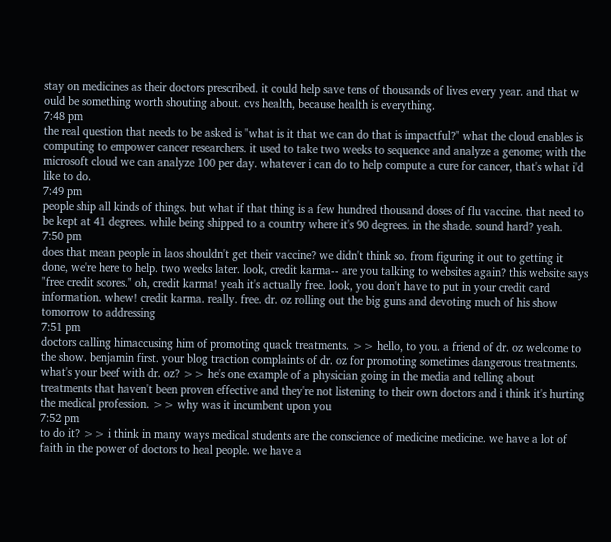stay on medicines as their doctors prescribed. it could help save tens of thousands of lives every year. and that w ould be something worth shouting about. cvs health, because health is everything.
7:48 pm
the real question that needs to be asked is "what is it that we can do that is impactful?" what the cloud enables is computing to empower cancer researchers. it used to take two weeks to sequence and analyze a genome; with the microsoft cloud we can analyze 100 per day. whatever i can do to help compute a cure for cancer, that's what i'd like to do.
7:49 pm
people ship all kinds of things. but what if that thing is a few hundred thousand doses of flu vaccine. that need to be kept at 41 degrees. while being shipped to a country where it's 90 degrees. in the shade. sound hard? yeah.
7:50 pm
does that mean people in laos shouldn't get their vaccine? we didn't think so. from figuring it out to getting it done, we're here to help. two weeks later. look, credit karma-- are you talking to websites again? this website says "free credit scores." oh, credit karma! yeah it's actually free. look, you don't have to put in your credit card information. whew! credit karma. really. free. dr. oz rolling out the big guns and devoting much of his show tomorrow to addressing
7:51 pm
doctors calling himaccusing him of promoting quack treatments. >> hello, to you. a friend of dr. oz welcome to the show. benjamin first. your blog traction complaints of dr. oz for promoting sometimes dangerous treatments. what's your beef with dr. oz? >> he's one example of a physician going in the media and telling about treatments that haven't been proven effective and they're not listening to their own doctors and i think it's hurting the medical profession. >> why was it incumbent upon you
7:52 pm
to do it? >> i think in many ways medical students are the conscience of medicine medicine. we have a lot of faith in the power of doctors to heal people. we have a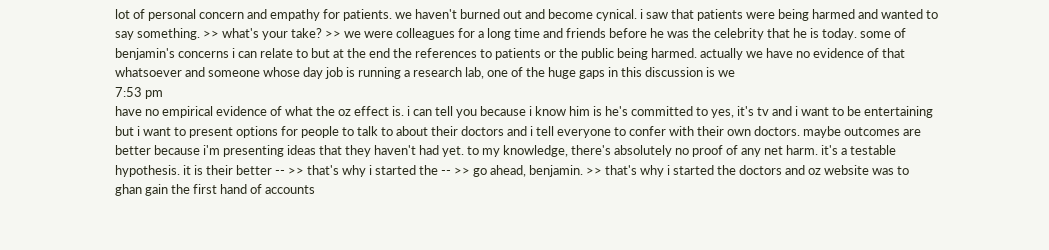lot of personal concern and empathy for patients. we haven't burned out and become cynical. i saw that patients were being harmed and wanted to say something. >> what's your take? >> we were colleagues for a long time and friends before he was the celebrity that he is today. some of benjamin's concerns i can relate to but at the end the references to patients or the public being harmed. actually we have no evidence of that whatsoever and someone whose day job is running a research lab, one of the huge gaps in this discussion is we
7:53 pm
have no empirical evidence of what the oz effect is. i can tell you because i know him is he's committed to yes, it's tv and i want to be entertaining but i want to present options for people to talk to about their doctors and i tell everyone to confer with their own doctors. maybe outcomes are better because i'm presenting ideas that they haven't had yet. to my knowledge, there's absolutely no proof of any net harm. it's a testable hypothesis. it is their better -- >> that's why i started the -- >> go ahead, benjamin. >> that's why i started the doctors and oz website was to ghan gain the first hand of accounts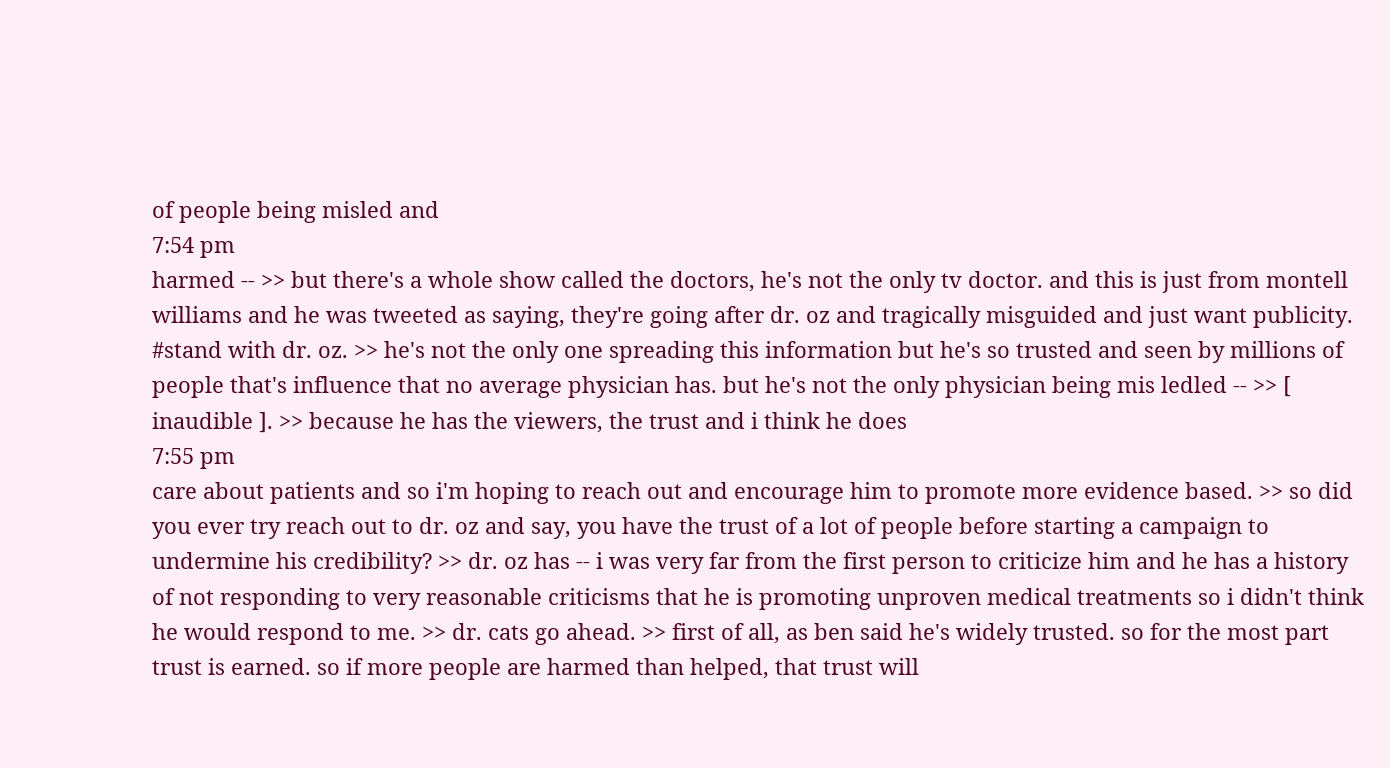of people being misled and
7:54 pm
harmed -- >> but there's a whole show called the doctors, he's not the only tv doctor. and this is just from montell williams and he was tweeted as saying, they're going after dr. oz and tragically misguided and just want publicity. #stand with dr. oz. >> he's not the only one spreading this information but he's so trusted and seen by millions of people that's influence that no average physician has. but he's not the only physician being mis ledled -- >> [ inaudible ]. >> because he has the viewers, the trust and i think he does
7:55 pm
care about patients and so i'm hoping to reach out and encourage him to promote more evidence based. >> so did you ever try reach out to dr. oz and say, you have the trust of a lot of people before starting a campaign to undermine his credibility? >> dr. oz has -- i was very far from the first person to criticize him and he has a history of not responding to very reasonable criticisms that he is promoting unproven medical treatments so i didn't think he would respond to me. >> dr. cats go ahead. >> first of all, as ben said he's widely trusted. so for the most part trust is earned. so if more people are harmed than helped, that trust will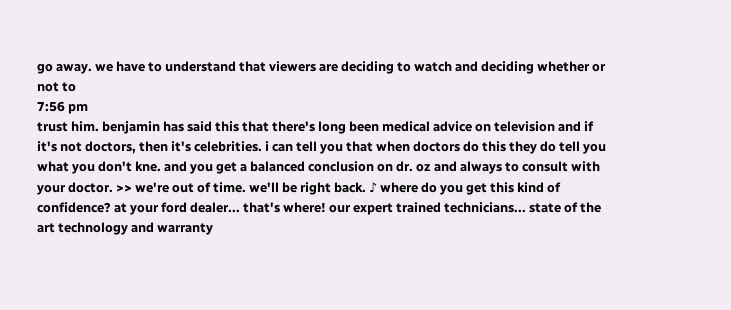go away. we have to understand that viewers are deciding to watch and deciding whether or not to
7:56 pm
trust him. benjamin has said this that there's long been medical advice on television and if it's not doctors, then it's celebrities. i can tell you that when doctors do this they do tell you what you don't kne. and you get a balanced conclusion on dr. oz and always to consult with your doctor. >> we're out of time. we'll be right back. ♪ where do you get this kind of confidence? at your ford dealer... that's where! our expert trained technicians... state of the art technology and warranty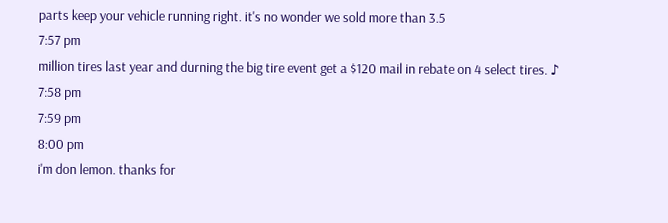parts keep your vehicle running right. it's no wonder we sold more than 3.5
7:57 pm
million tires last year and durning the big tire event get a $120 mail in rebate on 4 select tires. ♪
7:58 pm
7:59 pm
8:00 pm
i'm don lemon. thanks for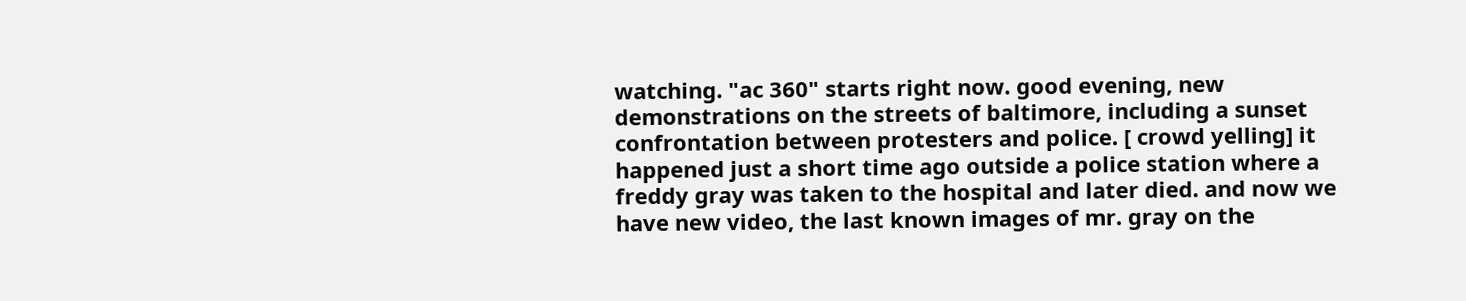watching. "ac 360" starts right now. good evening, new demonstrations on the streets of baltimore, including a sunset confrontation between protesters and police. [ crowd yelling] it happened just a short time ago outside a police station where a freddy gray was taken to the hospital and later died. and now we have new video, the last known images of mr. gray on the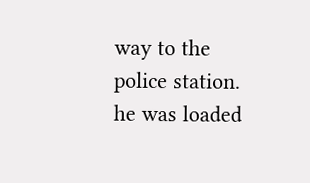way to the police station. he was loaded